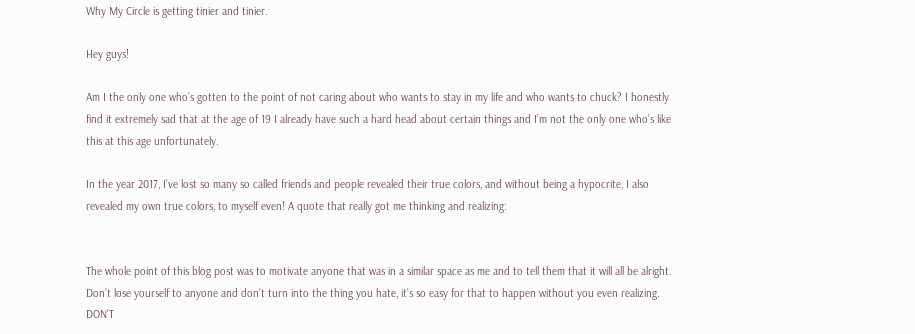Why My Circle is getting tinier and tinier.

Hey guys!

Am I the only one who’s gotten to the point of not caring about who wants to stay in my life and who wants to chuck? I honestly find it extremely sad that at the age of 19 I already have such a hard head about certain things and I’m not the only one who’s like this at this age unfortunately.

In the year 2017, I’ve lost so many so called friends and people revealed their true colors, and without being a hypocrite, I also revealed my own true colors, to myself even! A quote that really got me thinking and realizing:


The whole point of this blog post was to motivate anyone that was in a similar space as me and to tell them that it will all be alright. Don’t lose yourself to anyone and don’t turn into the thing you hate, it’s so easy for that to happen without you even realizing. DON’T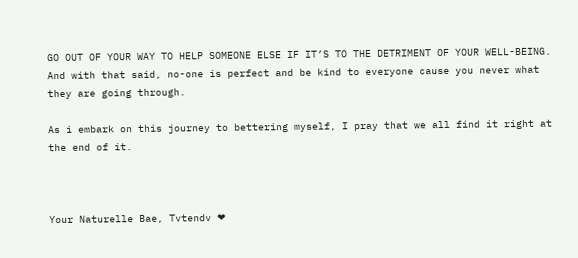GO OUT OF YOUR WAY TO HELP SOMEONE ELSE IF IT’S TO THE DETRIMENT OF YOUR WELL-BEING. And with that said, no-one is perfect and be kind to everyone cause you never what they are going through.

As i embark on this journey to bettering myself, I pray that we all find it right at the end of it.



Your Naturelle Bae, Tvtendv ❤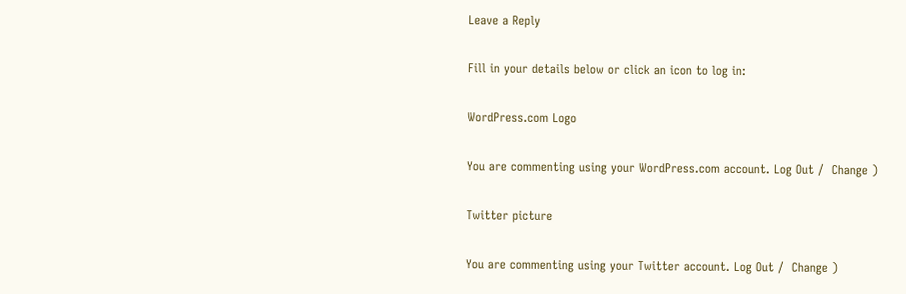Leave a Reply

Fill in your details below or click an icon to log in:

WordPress.com Logo

You are commenting using your WordPress.com account. Log Out /  Change )

Twitter picture

You are commenting using your Twitter account. Log Out /  Change )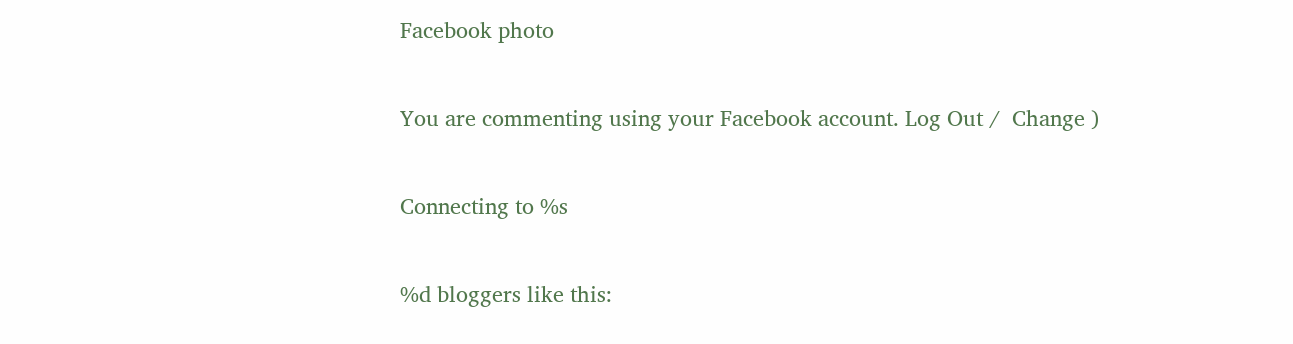Facebook photo

You are commenting using your Facebook account. Log Out /  Change )

Connecting to %s

%d bloggers like this: